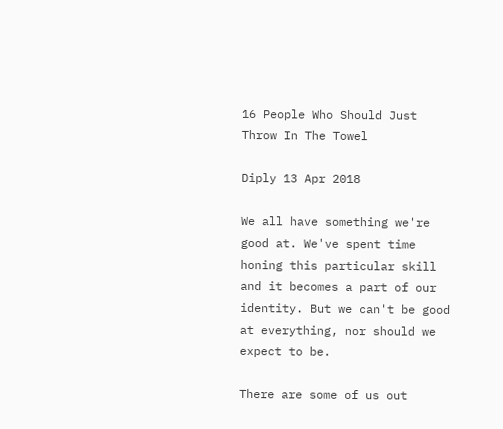16 People Who Should Just Throw In The Towel

Diply 13 Apr 2018

We all have something we're good at. We've spent time honing this particular skill and it becomes a part of our identity. But we can't be good at everything, nor should we expect to be.

There are some of us out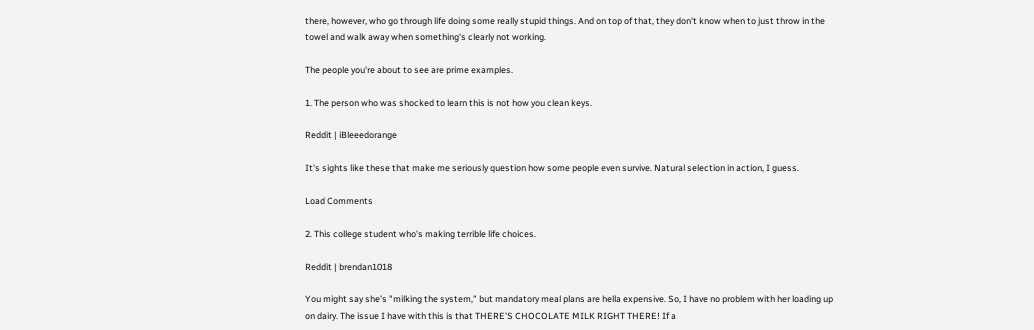there, however, who go through life doing some really stupid things. And on top of that, they don't know when to just throw in the towel and walk away when something's clearly not working.

The people you're about to see are prime examples.

1. The person who was shocked to learn this is not how you clean keys.

Reddit | iBleeedorange

It's sights like these that make me seriously question how some people even survive. Natural selection in action, I guess.

Load Comments

2. This college student who's making terrible life choices.

Reddit | brendan1018

You might say she's "milking the system," but mandatory meal plans are hella expensive. So, I have no problem with her loading up on dairy. The issue I have with this is that THERE'S CHOCOLATE MILK RIGHT THERE! If a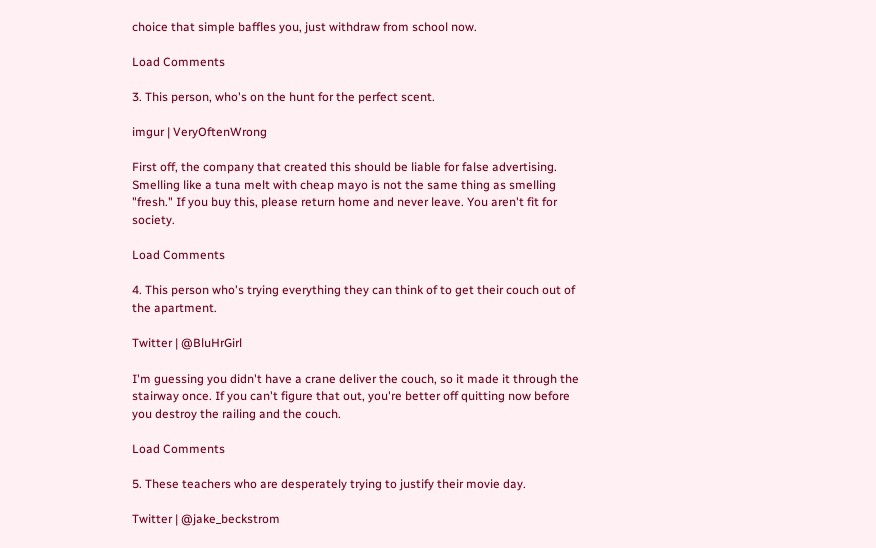choice that simple baffles you, just withdraw from school now.

Load Comments

3. This person, who's on the hunt for the perfect scent.

imgur | VeryOftenWrong

First off, the company that created this should be liable for false advertising. Smelling like a tuna melt with cheap mayo is not the same thing as smelling "fresh." If you buy this, please return home and never leave. You aren't fit for society.

Load Comments

4. This person who's trying everything they can think of to get their couch out of the apartment.

Twitter | @BluHrGirl

I'm guessing you didn't have a crane deliver the couch, so it made it through the stairway once. If you can't figure that out, you're better off quitting now before you destroy the railing and the couch.

Load Comments

5. These teachers who are desperately trying to justify their movie day.

Twitter | @jake_beckstrom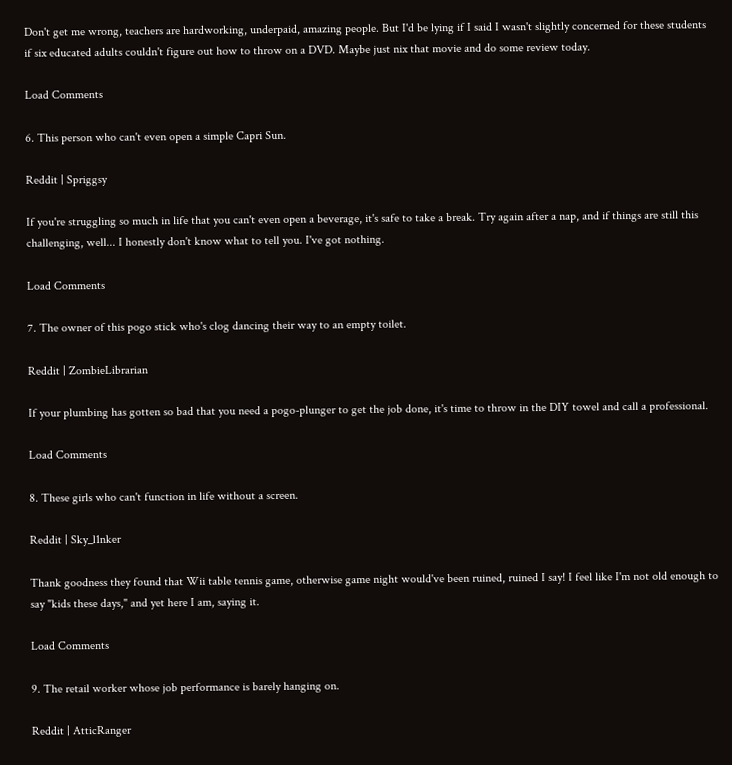Don't get me wrong, teachers are hardworking, underpaid, amazing people. But I'd be lying if I said I wasn't slightly concerned for these students if six educated adults couldn't figure out how to throw on a DVD. Maybe just nix that movie and do some review today.

Load Comments

6. This person who can't even open a simple Capri Sun.

Reddit | Spriggsy

If you're struggling so much in life that you can't even open a beverage, it's safe to take a break. Try again after a nap, and if things are still this challenging, well... I honestly don't know what to tell you. I've got nothing.

Load Comments

7. The owner of this pogo stick who's clog dancing their way to an empty toilet.

Reddit | ZombieLibrarian

If your plumbing has gotten so bad that you need a pogo-plunger to get the job done, it's time to throw in the DIY towel and call a professional.

Load Comments

8. These girls who can't function in life without a screen.

Reddit | Sky_l1nker

Thank goodness they found that Wii table tennis game, otherwise game night would've been ruined, ruined I say! I feel like I'm not old enough to say "kids these days," and yet here I am, saying it.

Load Comments

9. The retail worker whose job performance is barely hanging on.

Reddit | AtticRanger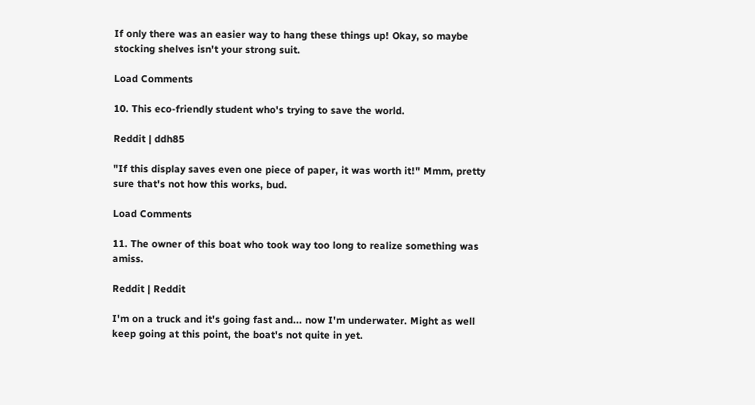If only there was an easier way to hang these things up! Okay, so maybe stocking shelves isn't your strong suit.

Load Comments

10. This eco-friendly student who's trying to save the world.

Reddit | ddh85

"If this display saves even one piece of paper, it was worth it!" Mmm, pretty sure that's not how this works, bud.

Load Comments

11. The owner of this boat who took way too long to realize something was amiss.

Reddit | Reddit

I'm on a truck and it's going fast and... now I'm underwater. Might as well keep going at this point, the boat's not quite in yet.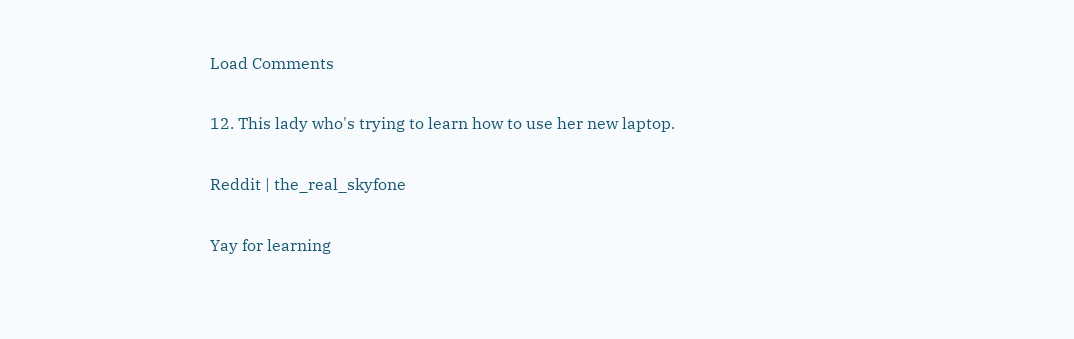Load Comments

12. This lady who's trying to learn how to use her new laptop.

Reddit | the_real_skyfone

Yay for learning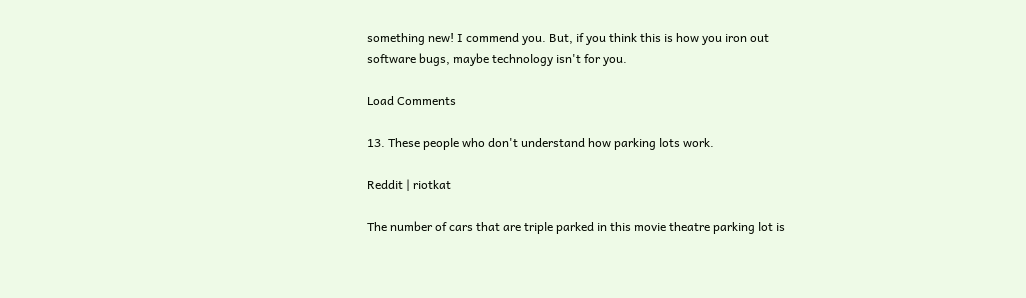something new! I commend you. But, if you think this is how you iron out software bugs, maybe technology isn't for you.

Load Comments

13. These people who don't understand how parking lots work.

Reddit | riotkat

The number of cars that are triple parked in this movie theatre parking lot is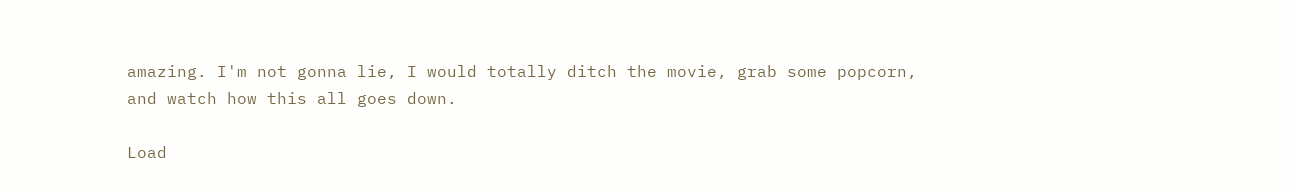amazing. I'm not gonna lie, I would totally ditch the movie, grab some popcorn, and watch how this all goes down.

Load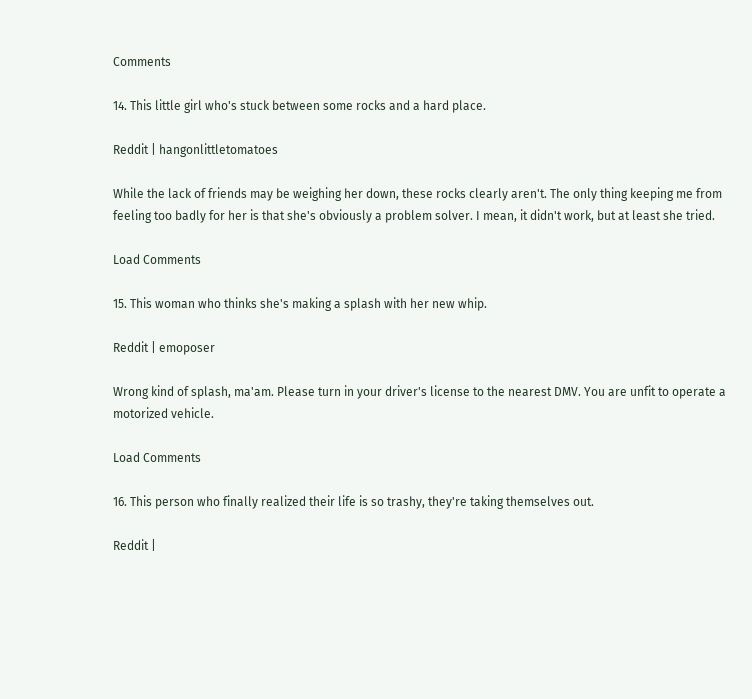Comments

14. This little girl who's stuck between some rocks and a hard place.

Reddit | hangonlittletomatoes

While the lack of friends may be weighing her down, these rocks clearly aren't. The only thing keeping me from feeling too badly for her is that she's obviously a problem solver. I mean, it didn't work, but at least she tried.

Load Comments

15. This woman who thinks she's making a splash with her new whip.

Reddit | emoposer

Wrong kind of splash, ma'am. Please turn in your driver's license to the nearest DMV. You are unfit to operate a motorized vehicle.

Load Comments

16. This person who finally realized their life is so trashy, they're taking themselves out.

Reddit |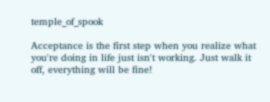temple_of_spook

Acceptance is the first step when you realize what you're doing in life just isn't working. Just walk it off, everything will be fine!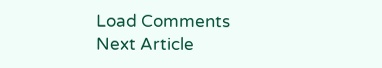Load Comments
Next Article